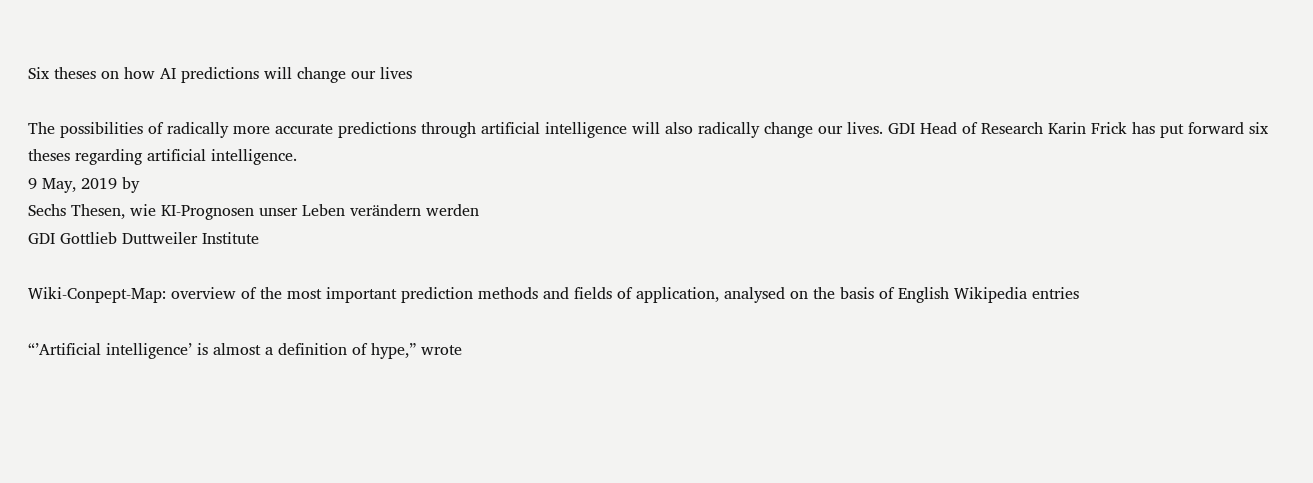Six theses on how AI predictions will change our lives

The possibilities of radically more accurate predictions through artificial intelligence will also radically change our lives. GDI Head of Research Karin Frick has put forward six theses regarding artificial intelligence.
9 May, 2019 by
Sechs Thesen, wie KI-Prognosen unser Leben verändern werden
GDI Gottlieb Duttweiler Institute

Wiki-Conpept-Map: overview of the most important prediction methods and fields of application, analysed on the basis of English Wikipedia entries

“’Artificial intelligence’ is almost a definition of hype,” wrote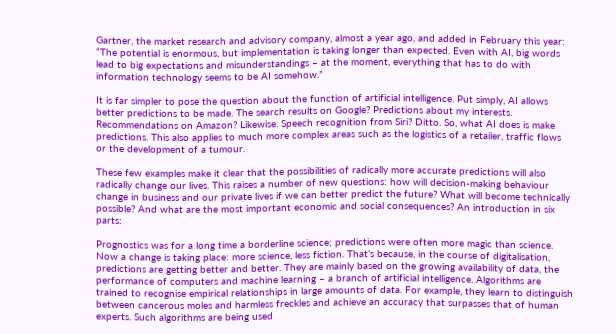Gartner, the market research and advisory company, almost a year ago, and added in February this year: “The potential is enormous, but implementation is taking longer than expected. Even with AI, big words lead to big expectations and misunderstandings – at the moment, everything that has to do with information technology seems to be AI somehow.”

It is far simpler to pose the question about the function of artificial intelligence. Put simply, AI allows better predictions to be made. The search results on Google? Predictions about my interests. Recommendations on Amazon? Likewise. Speech recognition from Siri? Ditto. So, what AI does is make predictions. This also applies to much more complex areas such as the logistics of a retailer, traffic flows or the development of a tumour.

These few examples make it clear that the possibilities of radically more accurate predictions will also radically change our lives. This raises a number of new questions: how will decision-making behaviour change in business and our private lives if we can better predict the future? What will become technically possible? And what are the most important economic and social consequences? An introduction in six parts:

Prognostics was for a long time a borderline science; predictions were often more magic than science. Now a change is taking place: more science, less fiction. That’s because, in the course of digitalisation, predictions are getting better and better. They are mainly based on the growing availability of data, the performance of computers and machine learning – a branch of artificial intelligence. Algorithms are trained to recognise empirical relationships in large amounts of data. For example, they learn to distinguish between cancerous moles and harmless freckles and achieve an accuracy that surpasses that of human experts. Such algorithms are being used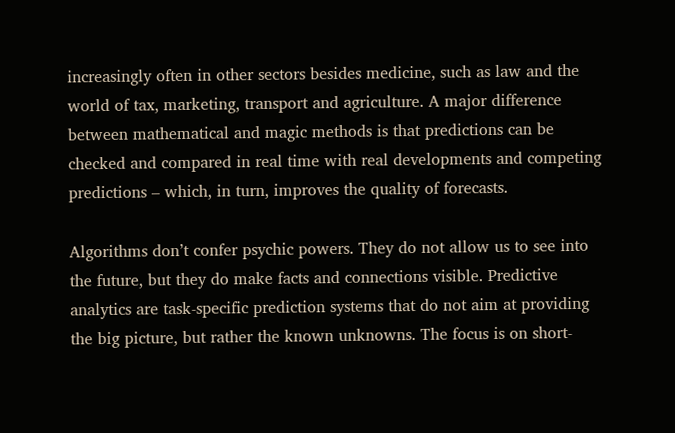increasingly often in other sectors besides medicine, such as law and the world of tax, marketing, transport and agriculture. A major difference between mathematical and magic methods is that predictions can be checked and compared in real time with real developments and competing predictions – which, in turn, improves the quality of forecasts.

Algorithms don’t confer psychic powers. They do not allow us to see into the future, but they do make facts and connections visible. Predictive analytics are task-specific prediction systems that do not aim at providing the big picture, but rather the known unknowns. The focus is on short-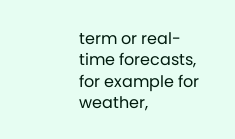term or real-time forecasts, for example for weather,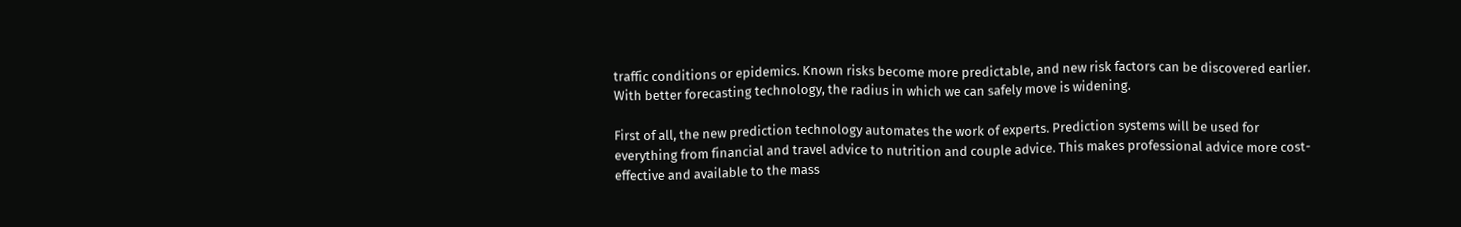traffic conditions or epidemics. Known risks become more predictable, and new risk factors can be discovered earlier. With better forecasting technology, the radius in which we can safely move is widening.

First of all, the new prediction technology automates the work of experts. Prediction systems will be used for everything from financial and travel advice to nutrition and couple advice. This makes professional advice more cost-effective and available to the mass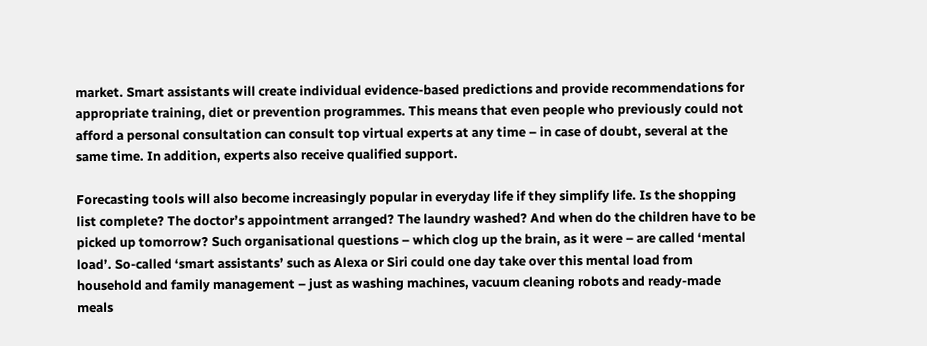market. Smart assistants will create individual evidence-based predictions and provide recommendations for appropriate training, diet or prevention programmes. This means that even people who previously could not afford a personal consultation can consult top virtual experts at any time – in case of doubt, several at the same time. In addition, experts also receive qualified support.

Forecasting tools will also become increasingly popular in everyday life if they simplify life. Is the shopping list complete? The doctor’s appointment arranged? The laundry washed? And when do the children have to be picked up tomorrow? Such organisational questions – which clog up the brain, as it were – are called ‘mental load’. So-called ‘smart assistants’ such as Alexa or Siri could one day take over this mental load from household and family management – just as washing machines, vacuum cleaning robots and ready-made meals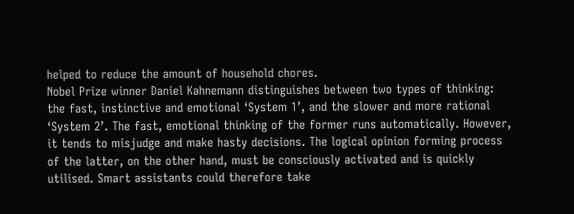helped to reduce the amount of household chores.
Nobel Prize winner Daniel Kahnemann distinguishes between two types of thinking: the fast, instinctive and emotional ‘System 1’, and the slower and more rational ‘System 2’. The fast, emotional thinking of the former runs automatically. However, it tends to misjudge and make hasty decisions. The logical opinion forming process of the latter, on the other hand, must be consciously activated and is quickly utilised. Smart assistants could therefore take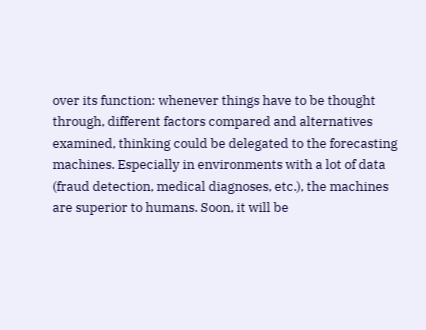over its function: whenever things have to be thought through, different factors compared and alternatives examined, thinking could be delegated to the forecasting machines. Especially in environments with a lot of data (fraud detection, medical diagnoses, etc.), the machines are superior to humans. Soon, it will be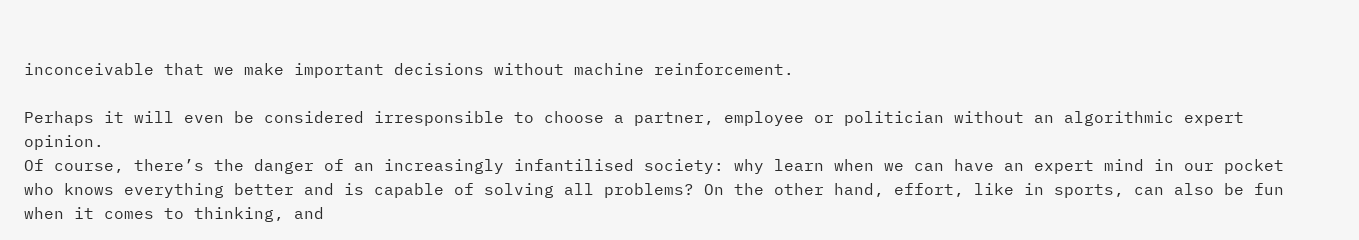inconceivable that we make important decisions without machine reinforcement.

Perhaps it will even be considered irresponsible to choose a partner, employee or politician without an algorithmic expert opinion.
Of course, there’s the danger of an increasingly infantilised society: why learn when we can have an expert mind in our pocket who knows everything better and is capable of solving all problems? On the other hand, effort, like in sports, can also be fun when it comes to thinking, and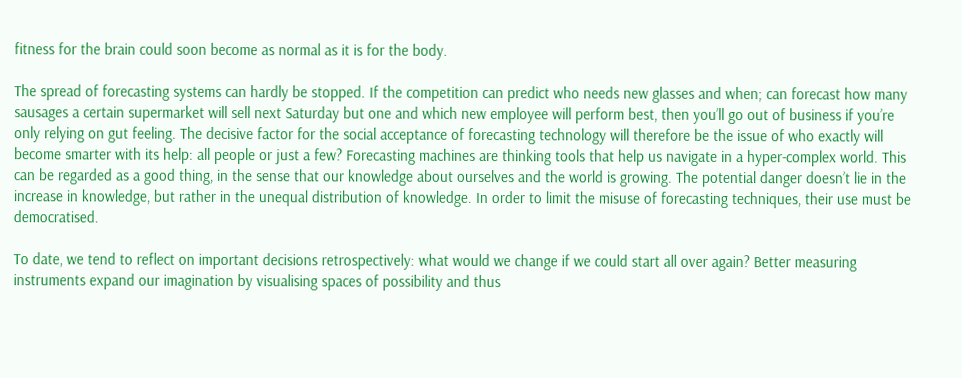fitness for the brain could soon become as normal as it is for the body.

The spread of forecasting systems can hardly be stopped. If the competition can predict who needs new glasses and when; can forecast how many sausages a certain supermarket will sell next Saturday but one and which new employee will perform best, then you’ll go out of business if you’re only relying on gut feeling. The decisive factor for the social acceptance of forecasting technology will therefore be the issue of who exactly will become smarter with its help: all people or just a few? Forecasting machines are thinking tools that help us navigate in a hyper-complex world. This can be regarded as a good thing, in the sense that our knowledge about ourselves and the world is growing. The potential danger doesn’t lie in the increase in knowledge, but rather in the unequal distribution of knowledge. In order to limit the misuse of forecasting techniques, their use must be democratised.

To date, we tend to reflect on important decisions retrospectively: what would we change if we could start all over again? Better measuring instruments expand our imagination by visualising spaces of possibility and thus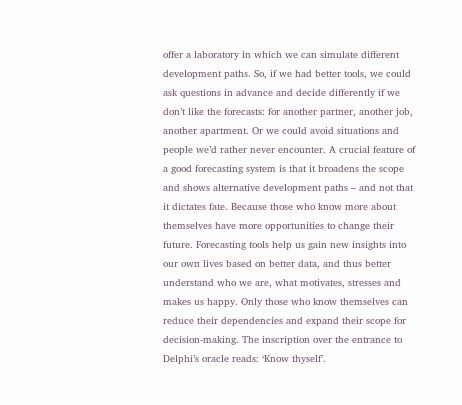offer a laboratory in which we can simulate different development paths. So, if we had better tools, we could ask questions in advance and decide differently if we don’t like the forecasts: for another partner, another job, another apartment. Or we could avoid situations and people we’d rather never encounter. A crucial feature of a good forecasting system is that it broadens the scope and shows alternative development paths – and not that it dictates fate. Because those who know more about themselves have more opportunities to change their future. Forecasting tools help us gain new insights into our own lives based on better data, and thus better understand who we are, what motivates, stresses and makes us happy. Only those who know themselves can reduce their dependencies and expand their scope for decision-making. The inscription over the entrance to Delphi’s oracle reads: ‘Know thyself’.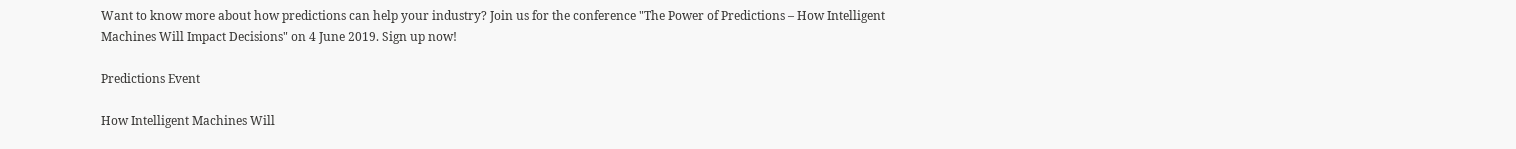Want to know more about how predictions can help your industry? Join us for the conference "The Power of Predictions – How Intelligent Machines Will Impact Decisions" on 4 June 2019. Sign up now!

Predictions Event

How Intelligent Machines Will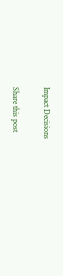Impact Decisions

Share this post